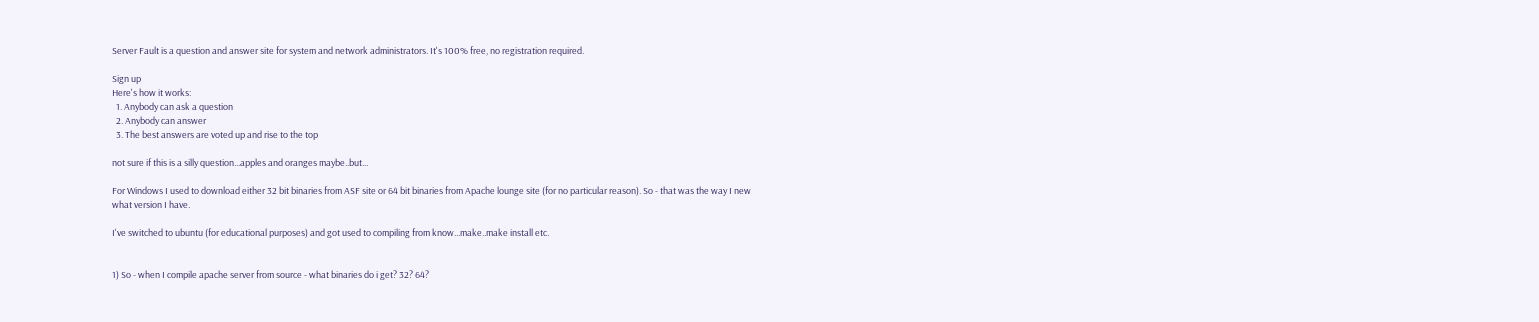Server Fault is a question and answer site for system and network administrators. It's 100% free, no registration required.

Sign up
Here's how it works:
  1. Anybody can ask a question
  2. Anybody can answer
  3. The best answers are voted up and rise to the top

not sure if this is a silly question...apples and oranges maybe..but...

For Windows I used to download either 32 bit binaries from ASF site or 64 bit binaries from Apache lounge site (for no particular reason). So - that was the way I new what version I have.

I've switched to ubuntu (for educational purposes) and got used to compiling from know...make..make install etc.


1) So - when I compile apache server from source - what binaries do i get? 32? 64?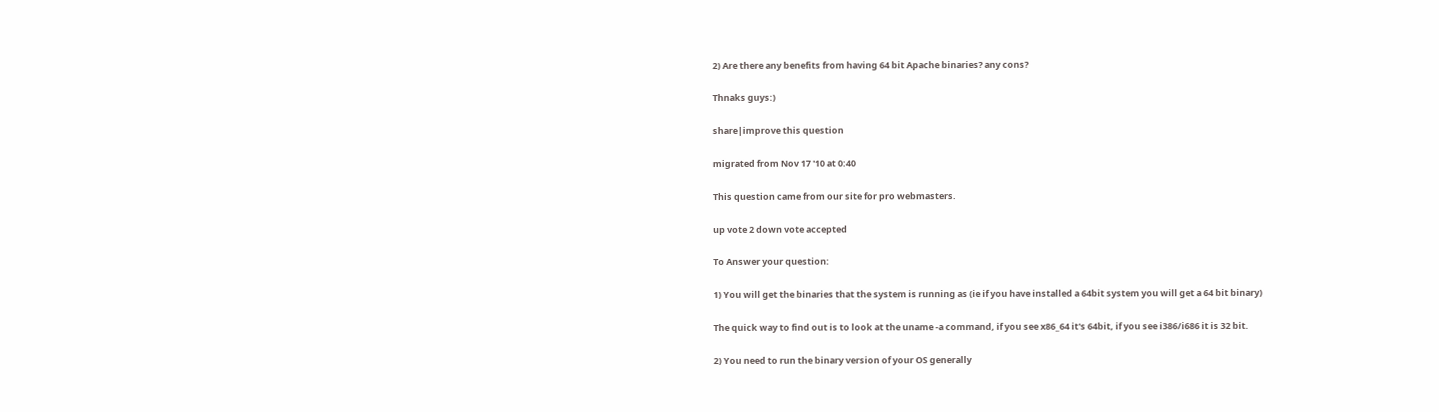2) Are there any benefits from having 64 bit Apache binaries? any cons?

Thnaks guys:)

share|improve this question

migrated from Nov 17 '10 at 0:40

This question came from our site for pro webmasters.

up vote 2 down vote accepted

To Answer your question:

1) You will get the binaries that the system is running as (ie if you have installed a 64bit system you will get a 64 bit binary)

The quick way to find out is to look at the uname -a command, if you see x86_64 it's 64bit, if you see i386/i686 it is 32 bit.

2) You need to run the binary version of your OS generally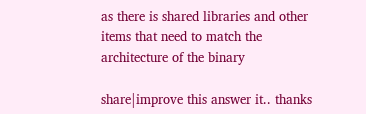as there is shared libraries and other items that need to match the architecture of the binary

share|improve this answer it.. thanks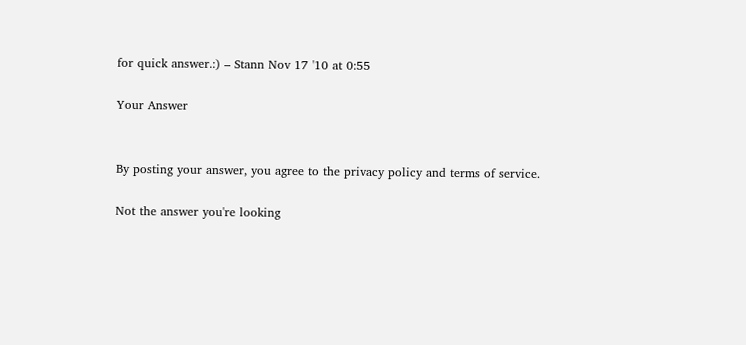for quick answer.:) – Stann Nov 17 '10 at 0:55

Your Answer


By posting your answer, you agree to the privacy policy and terms of service.

Not the answer you're looking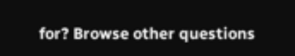for? Browse other questions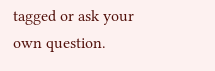tagged or ask your own question.